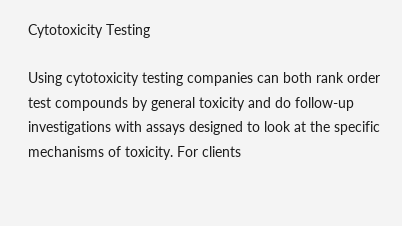Cytotoxicity Testing

Using cytotoxicity testing companies can both rank order test compounds by general toxicity and do follow-up investigations with assays designed to look at the specific mechanisms of toxicity. For clients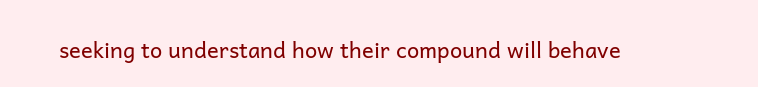seeking to understand how their compound will behave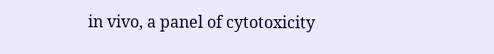in vivo, a panel of cytotoxicity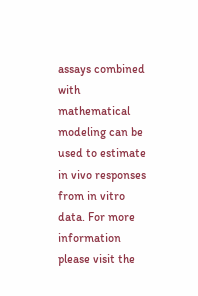assays combined with mathematical modeling can be used to estimate in vivo responses from in vitro data. For more information please visit the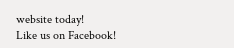website today!
Like us on Facebook!